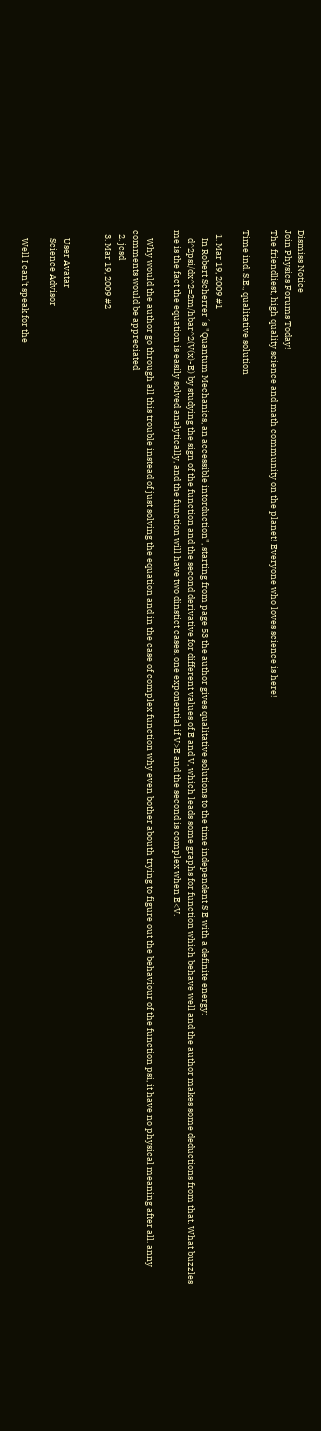Dismiss Notice
Join Physics Forums Today!
The friendliest, high quality science and math community on the planet! Everyone who loves science is here!

Time ind. S.E., qualitative solution

  1. Mar 19, 2009 #1
    In Robert Scherrer´s "Quantum Mechanics, an accessible intorduction", starting from page 53 the author gives qualitative solutions to the time independent S E with a definite energy:
    d^2psi/dx^2=2m/hbar^2(V(x)-E) by studying the sign of the function and the second derivative for different values of E and V, which leads some graphs for function which behave well and the author makes some deductions from that. What buzzles me is the fact the equation is easily solved analytically, and the function will have two dinstict cases. one exponential if V>E and the second is complex when E<V.

    Why would the author go through all this trouble instead of just solving the equation and in the case of complex function why even bother abouth trying to figure out the behaviour of the function psi, it have no physical meaning after all. anny comments would be appreciated
  2. jcsd
  3. Mar 19, 2009 #2


    User Avatar
    Science Advisor

    Well I can't speak for the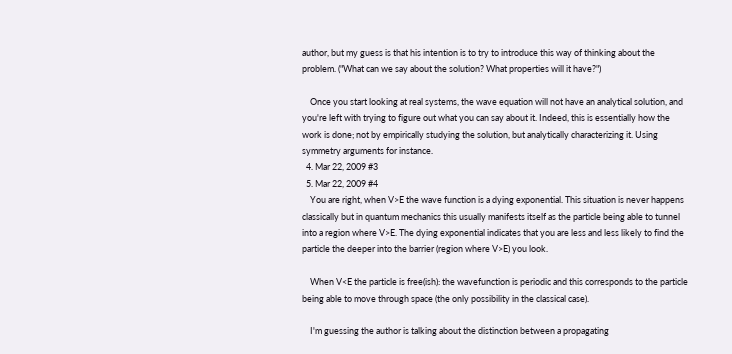author, but my guess is that his intention is to try to introduce this way of thinking about the problem. ("What can we say about the solution? What properties will it have?")

    Once you start looking at real systems, the wave equation will not have an analytical solution, and you're left with trying to figure out what you can say about it. Indeed, this is essentially how the work is done; not by empirically studying the solution, but analytically characterizing it. Using symmetry arguments for instance.
  4. Mar 22, 2009 #3
  5. Mar 22, 2009 #4
    You are right, when V>E the wave function is a dying exponential. This situation is never happens classically but in quantum mechanics this usually manifests itself as the particle being able to tunnel into a region where V>E. The dying exponential indicates that you are less and less likely to find the particle the deeper into the barrier (region where V>E) you look.

    When V<E the particle is free(ish): the wavefunction is periodic and this corresponds to the particle being able to move through space (the only possibility in the classical case).

    I'm guessing the author is talking about the distinction between a propagating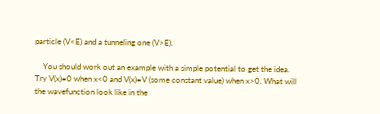particle (V<E) and a tunneling one (V>E).

    You should work out an example with a simple potential to get the idea. Try V(x)=0 when x<0 and V(x)=V (some constant value) when x>0. What will the wavefunction look like in the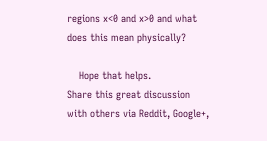regions x<0 and x>0 and what does this mean physically?

    Hope that helps.
Share this great discussion with others via Reddit, Google+,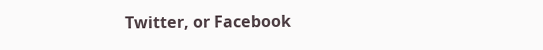Twitter, or Facebook